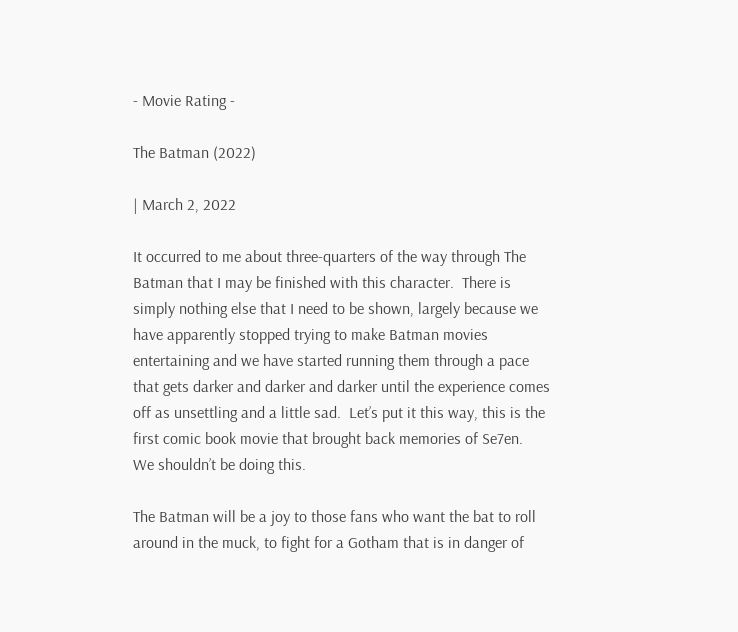- Movie Rating -

The Batman (2022)

| March 2, 2022

It occurred to me about three-quarters of the way through The Batman that I may be finished with this character.  There is simply nothing else that I need to be shown, largely because we have apparently stopped trying to make Batman movies entertaining and we have started running them through a pace that gets darker and darker and darker until the experience comes off as unsettling and a little sad.  Let’s put it this way, this is the first comic book movie that brought back memories of Se7en.  We shouldn’t be doing this.

The Batman will be a joy to those fans who want the bat to roll around in the muck, to fight for a Gotham that is in danger of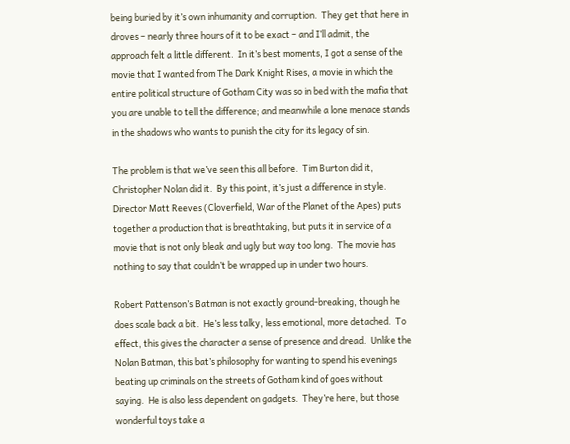being buried by it’s own inhumanity and corruption.  They get that here in droves – nearly three hours of it to be exact – and I’ll admit, the approach felt a little different.  In it’s best moments, I got a sense of the movie that I wanted from The Dark Knight Rises, a movie in which the entire political structure of Gotham City was so in bed with the mafia that you are unable to tell the difference; and meanwhile a lone menace stands in the shadows who wants to punish the city for its legacy of sin.

The problem is that we’ve seen this all before.  Tim Burton did it,  Christopher Nolan did it.  By this point, it’s just a difference in style.  Director Matt Reeves (Cloverfield, War of the Planet of the Apes) puts together a production that is breathtaking, but puts it in service of a movie that is not only bleak and ugly but way too long.  The movie has nothing to say that couldn’t be wrapped up in under two hours.

Robert Pattenson’s Batman is not exactly ground-breaking, though he does scale back a bit.  He’s less talky, less emotional, more detached.  To effect, this gives the character a sense of presence and dread.  Unlike the Nolan Batman, this bat’s philosophy for wanting to spend his evenings beating up criminals on the streets of Gotham kind of goes without saying.  He is also less dependent on gadgets.  They’re here, but those wonderful toys take a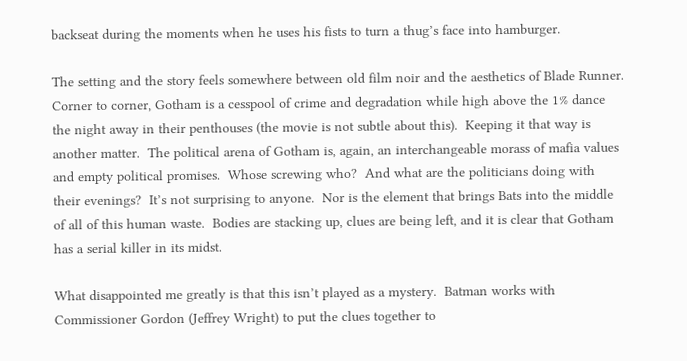backseat during the moments when he uses his fists to turn a thug’s face into hamburger.

The setting and the story feels somewhere between old film noir and the aesthetics of Blade Runner.  Corner to corner, Gotham is a cesspool of crime and degradation while high above the 1% dance the night away in their penthouses (the movie is not subtle about this).  Keeping it that way is another matter.  The political arena of Gotham is, again, an interchangeable morass of mafia values and empty political promises.  Whose screwing who?  And what are the politicians doing with their evenings?  It’s not surprising to anyone.  Nor is the element that brings Bats into the middle of all of this human waste.  Bodies are stacking up, clues are being left, and it is clear that Gotham has a serial killer in its midst.

What disappointed me greatly is that this isn’t played as a mystery.  Batman works with Commissioner Gordon (Jeffrey Wright) to put the clues together to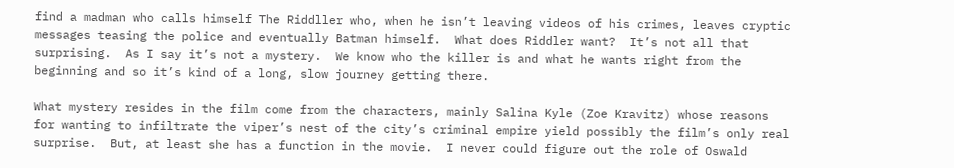find a madman who calls himself The Riddller who, when he isn’t leaving videos of his crimes, leaves cryptic messages teasing the police and eventually Batman himself.  What does Riddler want?  It’s not all that surprising.  As I say it’s not a mystery.  We know who the killer is and what he wants right from the beginning and so it’s kind of a long, slow journey getting there.

What mystery resides in the film come from the characters, mainly Salina Kyle (Zoe Kravitz) whose reasons for wanting to infiltrate the viper’s nest of the city’s criminal empire yield possibly the film’s only real surprise.  But, at least she has a function in the movie.  I never could figure out the role of Oswald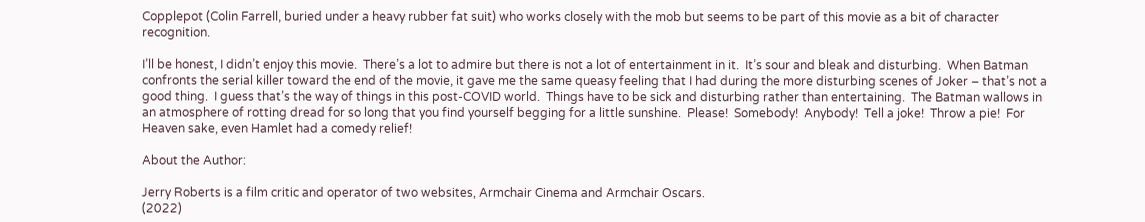Copplepot (Colin Farrell, buried under a heavy rubber fat suit) who works closely with the mob but seems to be part of this movie as a bit of character recognition.

I’ll be honest, I didn’t enjoy this movie.  There’s a lot to admire but there is not a lot of entertainment in it.  It’s sour and bleak and disturbing.  When Batman confronts the serial killer toward the end of the movie, it gave me the same queasy feeling that I had during the more disturbing scenes of Joker – that’s not a good thing.  I guess that’s the way of things in this post-COVID world.  Things have to be sick and disturbing rather than entertaining.  The Batman wallows in an atmosphere of rotting dread for so long that you find yourself begging for a little sunshine.  Please!  Somebody!  Anybody!  Tell a joke!  Throw a pie!  For Heaven sake, even Hamlet had a comedy relief!

About the Author:

Jerry Roberts is a film critic and operator of two websites, Armchair Cinema and Armchair Oscars.
(2022)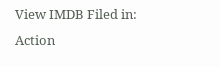View IMDB Filed in: Action